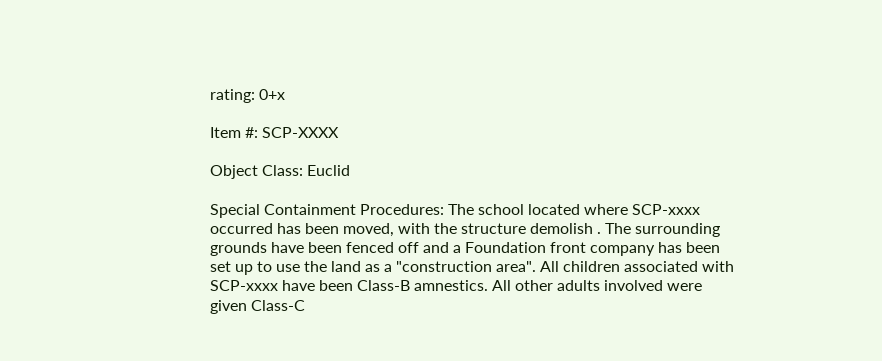rating: 0+x

Item #: SCP-XXXX

Object Class: Euclid

Special Containment Procedures: The school located where SCP-xxxx occurred has been moved, with the structure demolish . The surrounding grounds have been fenced off and a Foundation front company has been set up to use the land as a "construction area". All children associated with SCP-xxxx have been Class-B amnestics. All other adults involved were given Class-C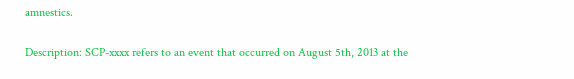amnestics.

Description: SCP-xxxx refers to an event that occurred on August 5th, 2013 at the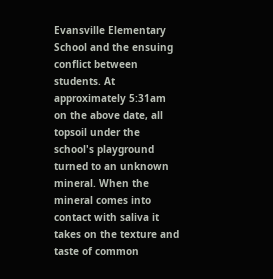Evansville Elementary School and the ensuing conflict between students. At approximately 5:31am on the above date, all topsoil under the school's playground turned to an unknown mineral. When the mineral comes into contact with saliva it takes on the texture and taste of common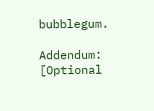bubblegum.

Addendum: [Optional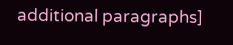additional paragraphs]